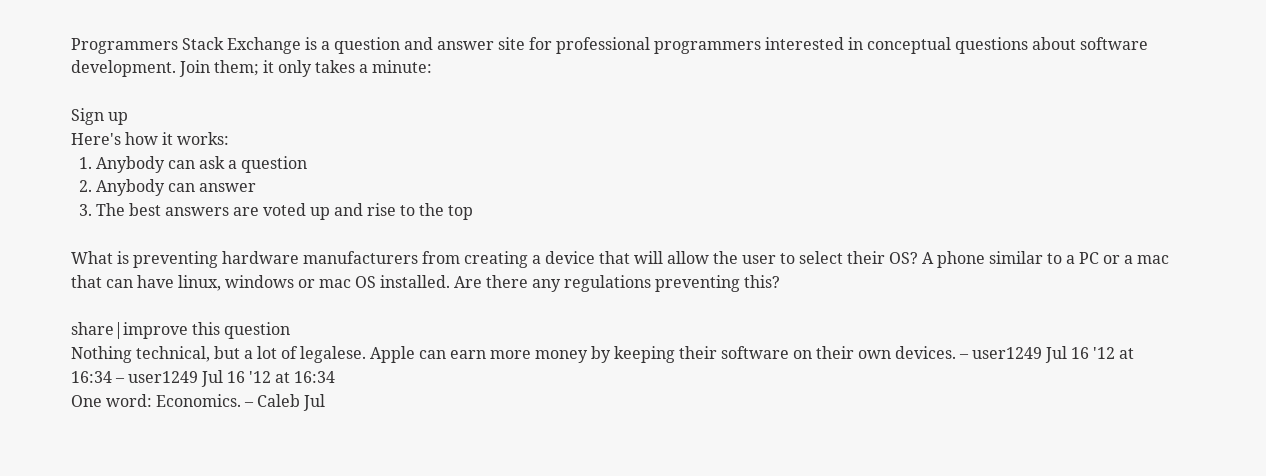Programmers Stack Exchange is a question and answer site for professional programmers interested in conceptual questions about software development. Join them; it only takes a minute:

Sign up
Here's how it works:
  1. Anybody can ask a question
  2. Anybody can answer
  3. The best answers are voted up and rise to the top

What is preventing hardware manufacturers from creating a device that will allow the user to select their OS? A phone similar to a PC or a mac that can have linux, windows or mac OS installed. Are there any regulations preventing this?

share|improve this question
Nothing technical, but a lot of legalese. Apple can earn more money by keeping their software on their own devices. – user1249 Jul 16 '12 at 16:34 – user1249 Jul 16 '12 at 16:34
One word: Economics. – Caleb Jul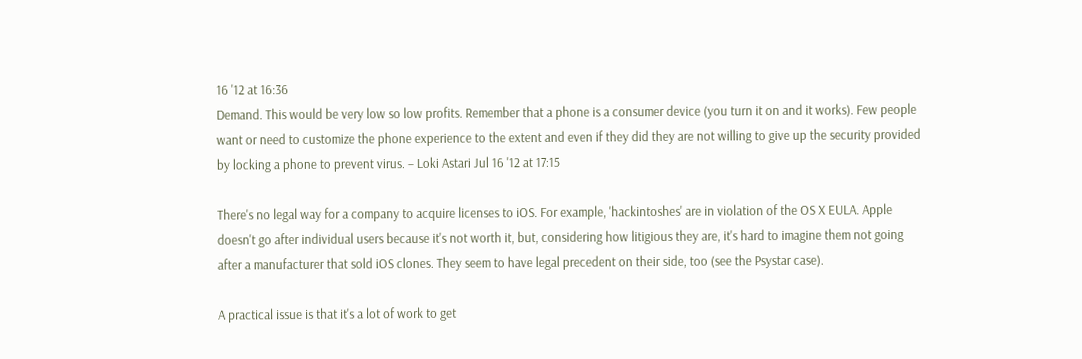16 '12 at 16:36
Demand. This would be very low so low profits. Remember that a phone is a consumer device (you turn it on and it works). Few people want or need to customize the phone experience to the extent and even if they did they are not willing to give up the security provided by locking a phone to prevent virus. – Loki Astari Jul 16 '12 at 17:15

There's no legal way for a company to acquire licenses to iOS. For example, 'hackintoshes' are in violation of the OS X EULA. Apple doesn't go after individual users because it's not worth it, but, considering how litigious they are, it's hard to imagine them not going after a manufacturer that sold iOS clones. They seem to have legal precedent on their side, too (see the Psystar case).

A practical issue is that it's a lot of work to get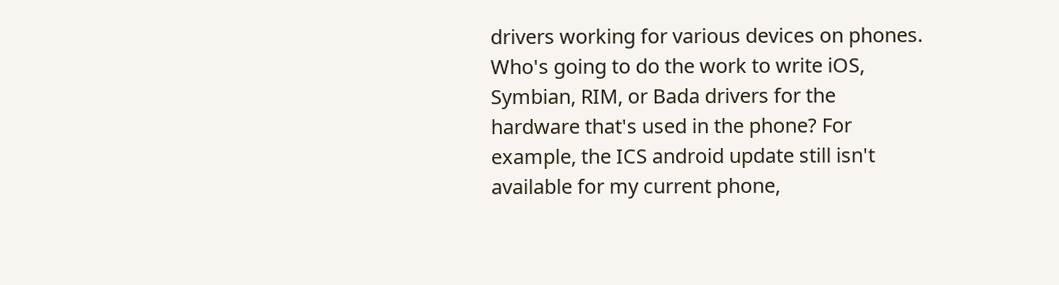drivers working for various devices on phones. Who's going to do the work to write iOS, Symbian, RIM, or Bada drivers for the hardware that's used in the phone? For example, the ICS android update still isn't available for my current phone,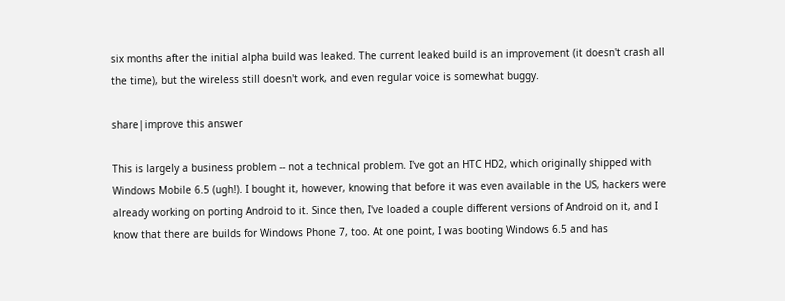six months after the initial alpha build was leaked. The current leaked build is an improvement (it doesn't crash all the time), but the wireless still doesn't work, and even regular voice is somewhat buggy.

share|improve this answer

This is largely a business problem -- not a technical problem. I've got an HTC HD2, which originally shipped with Windows Mobile 6.5 (ugh!). I bought it, however, knowing that before it was even available in the US, hackers were already working on porting Android to it. Since then, I've loaded a couple different versions of Android on it, and I know that there are builds for Windows Phone 7, too. At one point, I was booting Windows 6.5 and has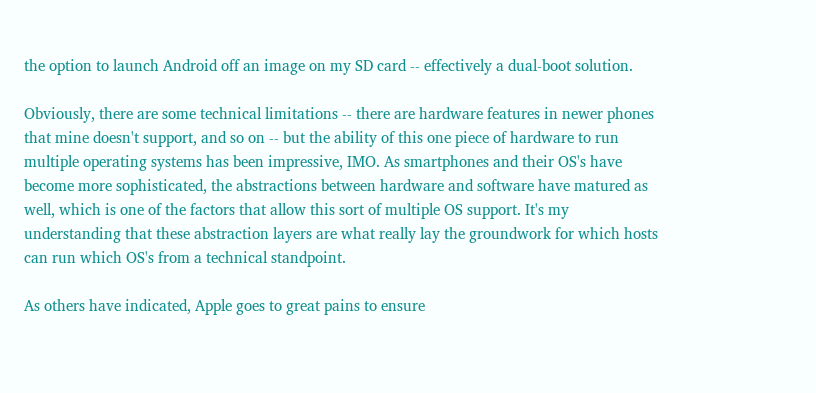the option to launch Android off an image on my SD card -- effectively a dual-boot solution.

Obviously, there are some technical limitations -- there are hardware features in newer phones that mine doesn't support, and so on -- but the ability of this one piece of hardware to run multiple operating systems has been impressive, IMO. As smartphones and their OS's have become more sophisticated, the abstractions between hardware and software have matured as well, which is one of the factors that allow this sort of multiple OS support. It's my understanding that these abstraction layers are what really lay the groundwork for which hosts can run which OS's from a technical standpoint.

As others have indicated, Apple goes to great pains to ensure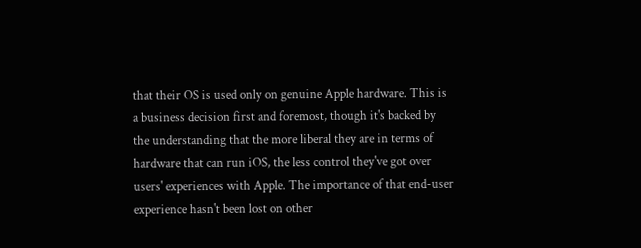that their OS is used only on genuine Apple hardware. This is a business decision first and foremost, though it's backed by the understanding that the more liberal they are in terms of hardware that can run iOS, the less control they've got over users' experiences with Apple. The importance of that end-user experience hasn't been lost on other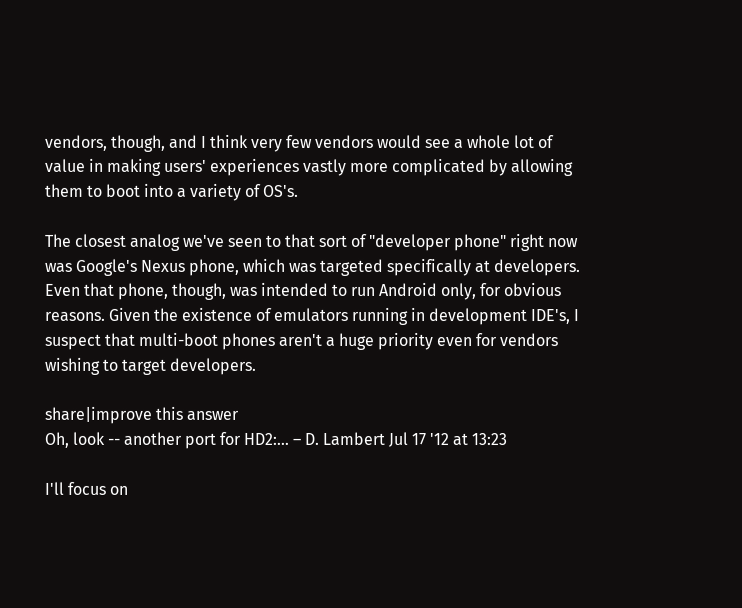vendors, though, and I think very few vendors would see a whole lot of value in making users' experiences vastly more complicated by allowing them to boot into a variety of OS's.

The closest analog we've seen to that sort of "developer phone" right now was Google's Nexus phone, which was targeted specifically at developers. Even that phone, though, was intended to run Android only, for obvious reasons. Given the existence of emulators running in development IDE's, I suspect that multi-boot phones aren't a huge priority even for vendors wishing to target developers.

share|improve this answer
Oh, look -- another port for HD2:… – D. Lambert Jul 17 '12 at 13:23

I'll focus on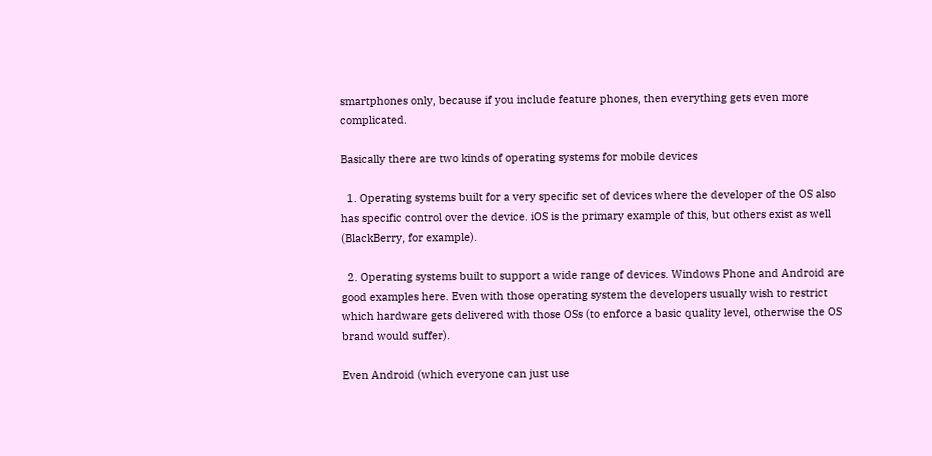smartphones only, because if you include feature phones, then everything gets even more complicated.

Basically there are two kinds of operating systems for mobile devices

  1. Operating systems built for a very specific set of devices where the developer of the OS also has specific control over the device. iOS is the primary example of this, but others exist as well (BlackBerry, for example).

  2. Operating systems built to support a wide range of devices. Windows Phone and Android are good examples here. Even with those operating system the developers usually wish to restrict which hardware gets delivered with those OSs (to enforce a basic quality level, otherwise the OS brand would suffer).

Even Android (which everyone can just use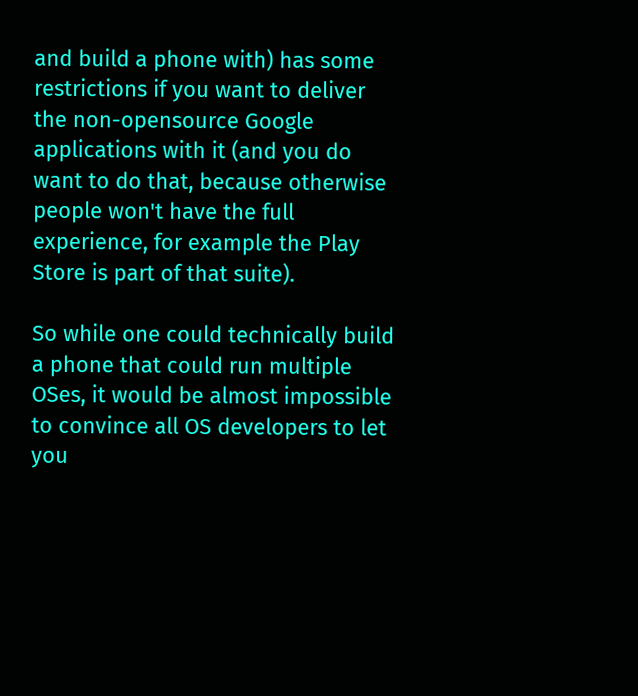and build a phone with) has some restrictions if you want to deliver the non-opensource Google applications with it (and you do want to do that, because otherwise people won't have the full experience, for example the Play Store is part of that suite).

So while one could technically build a phone that could run multiple OSes, it would be almost impossible to convince all OS developers to let you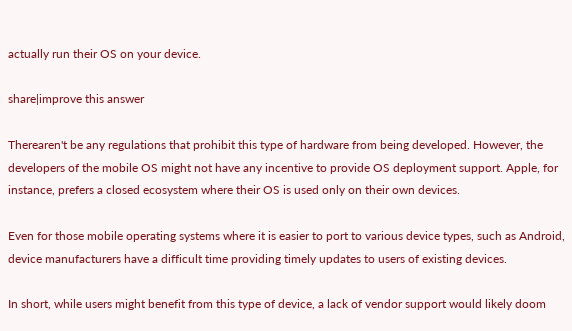actually run their OS on your device.

share|improve this answer

Therearen't be any regulations that prohibit this type of hardware from being developed. However, the developers of the mobile OS might not have any incentive to provide OS deployment support. Apple, for instance, prefers a closed ecosystem where their OS is used only on their own devices.

Even for those mobile operating systems where it is easier to port to various device types, such as Android, device manufacturers have a difficult time providing timely updates to users of existing devices.

In short, while users might benefit from this type of device, a lack of vendor support would likely doom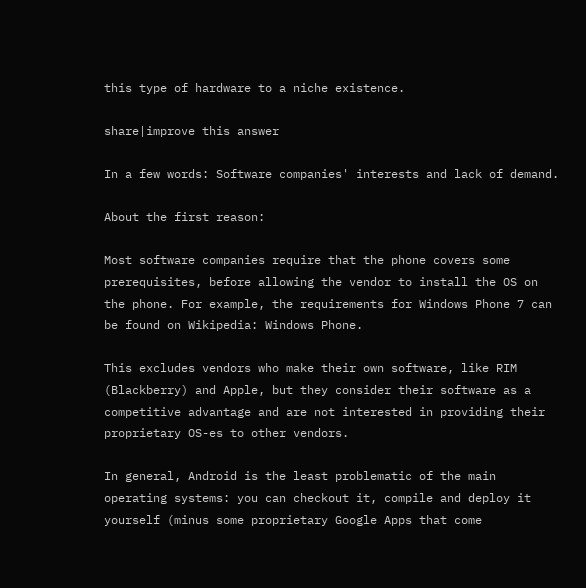this type of hardware to a niche existence.

share|improve this answer

In a few words: Software companies' interests and lack of demand.

About the first reason:

Most software companies require that the phone covers some prerequisites, before allowing the vendor to install the OS on the phone. For example, the requirements for Windows Phone 7 can be found on Wikipedia: Windows Phone.

This excludes vendors who make their own software, like RIM (Blackberry) and Apple, but they consider their software as a competitive advantage and are not interested in providing their proprietary OS-es to other vendors.

In general, Android is the least problematic of the main operating systems: you can checkout it, compile and deploy it yourself (minus some proprietary Google Apps that come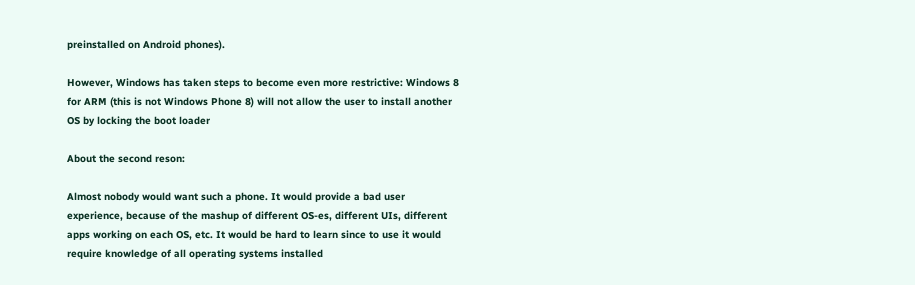preinstalled on Android phones).

However, Windows has taken steps to become even more restrictive: Windows 8 for ARM (this is not Windows Phone 8) will not allow the user to install another OS by locking the boot loader

About the second reson:

Almost nobody would want such a phone. It would provide a bad user experience, because of the mashup of different OS-es, different UIs, different apps working on each OS, etc. It would be hard to learn since to use it would require knowledge of all operating systems installed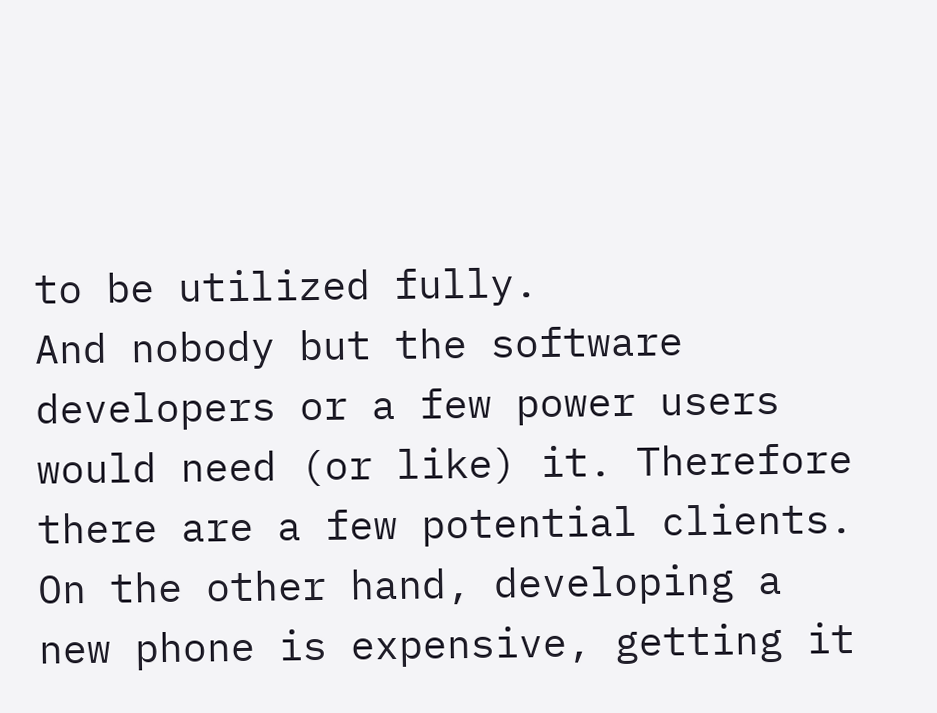to be utilized fully.
And nobody but the software developers or a few power users would need (or like) it. Therefore there are a few potential clients. On the other hand, developing a new phone is expensive, getting it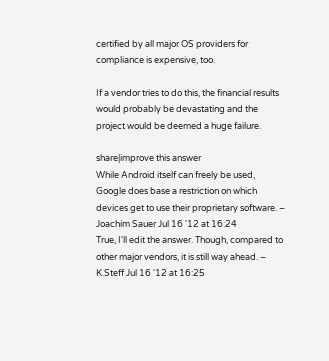certified by all major OS providers for compliance is expensive, too.

If a vendor tries to do this, the financial results would probably be devastating and the project would be deemed a huge failure.

share|improve this answer
While Android itself can freely be used, Google does base a restriction on which devices get to use their proprietary software. – Joachim Sauer Jul 16 '12 at 16:24
True, I'll edit the answer. Though, compared to other major vendors, it is still way ahead. – K.Steff Jul 16 '12 at 16:25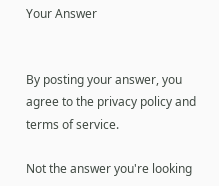Your Answer


By posting your answer, you agree to the privacy policy and terms of service.

Not the answer you're looking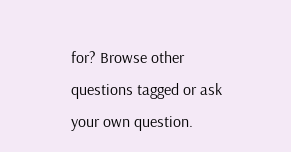for? Browse other questions tagged or ask your own question.